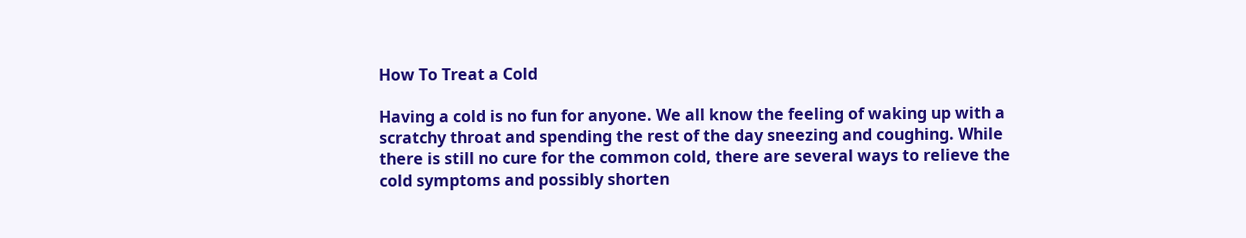How To Treat a Cold

Having a cold is no fun for anyone. We all know the feeling of waking up with a scratchy throat and spending the rest of the day sneezing and coughing. While there is still no cure for the common cold, there are several ways to relieve the cold symptoms and possibly shorten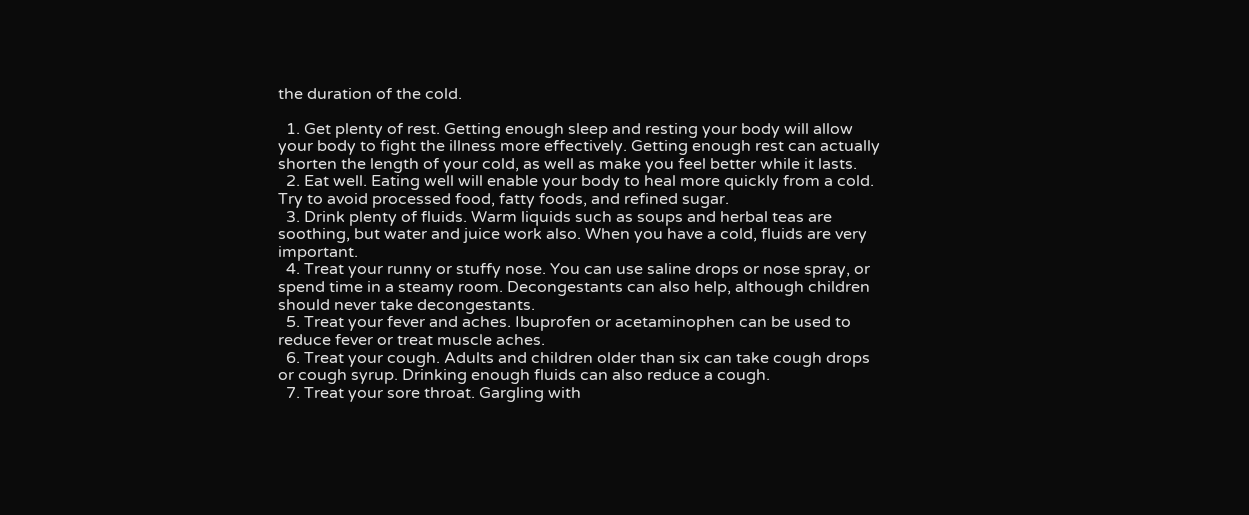the duration of the cold.

  1. Get plenty of rest. Getting enough sleep and resting your body will allow your body to fight the illness more effectively. Getting enough rest can actually shorten the length of your cold, as well as make you feel better while it lasts.
  2. Eat well. Eating well will enable your body to heal more quickly from a cold. Try to avoid processed food, fatty foods, and refined sugar.
  3. Drink plenty of fluids. Warm liquids such as soups and herbal teas are soothing, but water and juice work also. When you have a cold, fluids are very important.
  4. Treat your runny or stuffy nose. You can use saline drops or nose spray, or spend time in a steamy room. Decongestants can also help, although children should never take decongestants.
  5. Treat your fever and aches. Ibuprofen or acetaminophen can be used to reduce fever or treat muscle aches.
  6. Treat your cough. Adults and children older than six can take cough drops or cough syrup. Drinking enough fluids can also reduce a cough.
  7. Treat your sore throat. Gargling with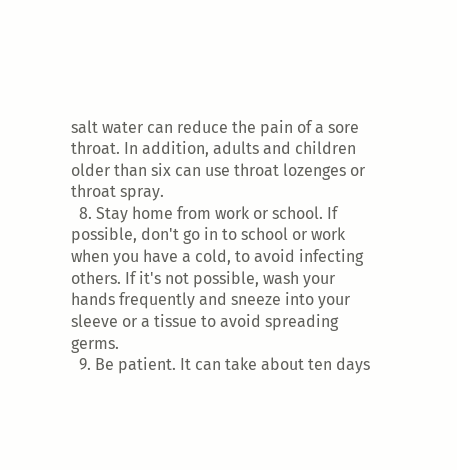salt water can reduce the pain of a sore throat. In addition, adults and children older than six can use throat lozenges or throat spray.
  8. Stay home from work or school. If possible, don't go in to school or work when you have a cold, to avoid infecting others. If it's not possible, wash your hands frequently and sneeze into your sleeve or a tissue to avoid spreading germs.
  9. Be patient. It can take about ten days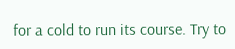for a cold to run its course. Try to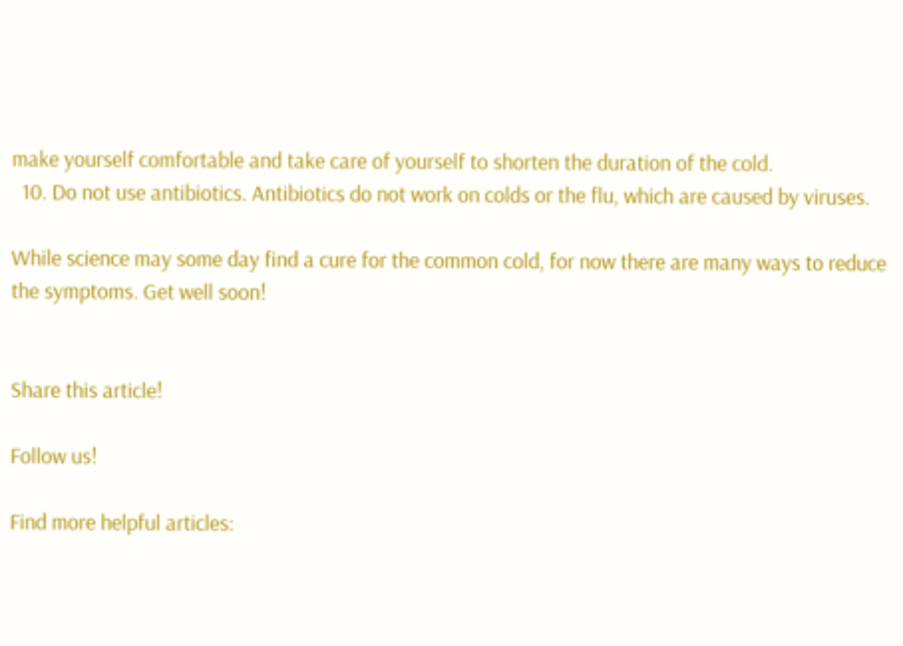make yourself comfortable and take care of yourself to shorten the duration of the cold.
  10. Do not use antibiotics. Antibiotics do not work on colds or the flu, which are caused by viruses.

While science may some day find a cure for the common cold, for now there are many ways to reduce the symptoms. Get well soon!


Share this article!

Follow us!

Find more helpful articles: